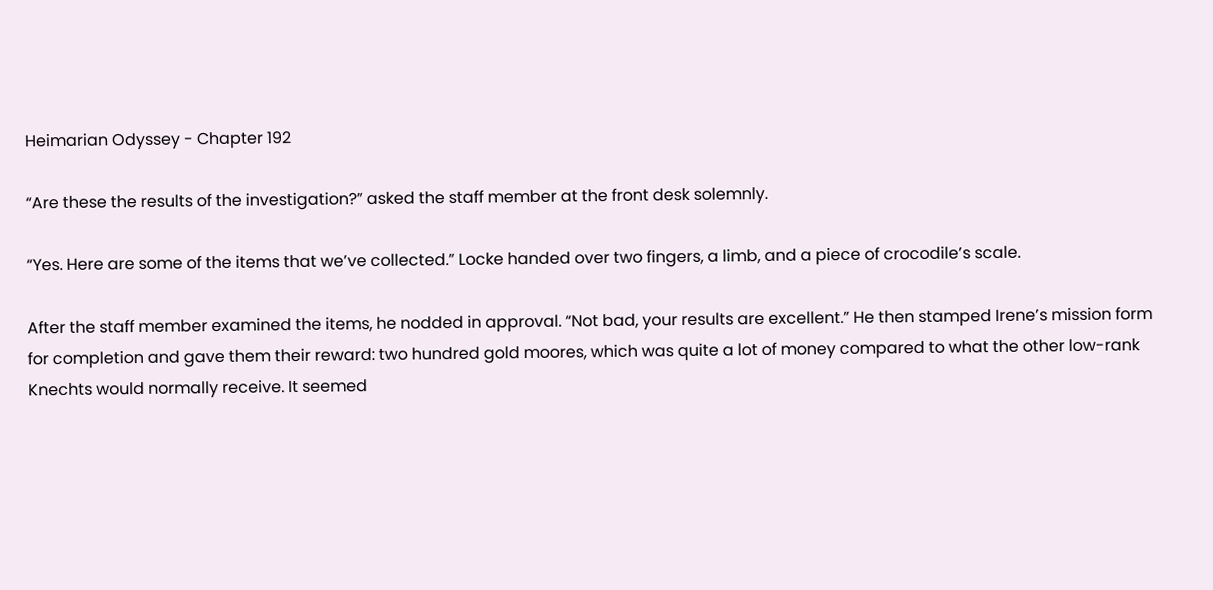Heimarian Odyssey - Chapter 192

“Are these the results of the investigation?” asked the staff member at the front desk solemnly.

“Yes. Here are some of the items that we’ve collected.” Locke handed over two fingers, a limb, and a piece of crocodile’s scale.

After the staff member examined the items, he nodded in approval. “Not bad, your results are excellent.” He then stamped Irene’s mission form for completion and gave them their reward: two hundred gold moores, which was quite a lot of money compared to what the other low-rank Knechts would normally receive. It seemed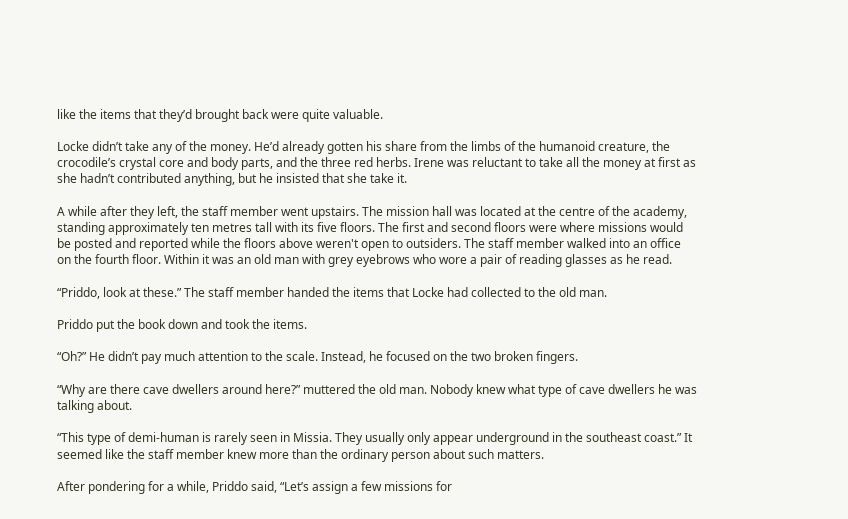like the items that they’d brought back were quite valuable.

Locke didn’t take any of the money. He’d already gotten his share from the limbs of the humanoid creature, the crocodile’s crystal core and body parts, and the three red herbs. Irene was reluctant to take all the money at first as she hadn’t contributed anything, but he insisted that she take it.

A while after they left, the staff member went upstairs. The mission hall was located at the centre of the academy, standing approximately ten metres tall with its five floors. The first and second floors were where missions would be posted and reported while the floors above weren't open to outsiders. The staff member walked into an office on the fourth floor. Within it was an old man with grey eyebrows who wore a pair of reading glasses as he read.

“Priddo, look at these.” The staff member handed the items that Locke had collected to the old man.

Priddo put the book down and took the items.

“Oh?” He didn’t pay much attention to the scale. Instead, he focused on the two broken fingers.

“Why are there cave dwellers around here?” muttered the old man. Nobody knew what type of cave dwellers he was talking about.

“This type of demi-human is rarely seen in Missia. They usually only appear underground in the southeast coast.” It seemed like the staff member knew more than the ordinary person about such matters.

After pondering for a while, Priddo said, “Let’s assign a few missions for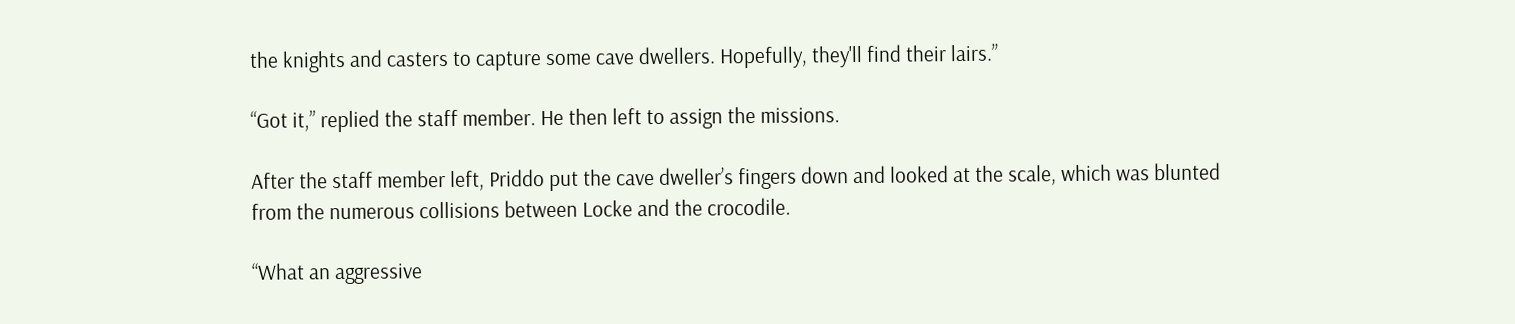the knights and casters to capture some cave dwellers. Hopefully, they'll find their lairs.”

“Got it,” replied the staff member. He then left to assign the missions.

After the staff member left, Priddo put the cave dweller’s fingers down and looked at the scale, which was blunted from the numerous collisions between Locke and the crocodile.

“What an aggressive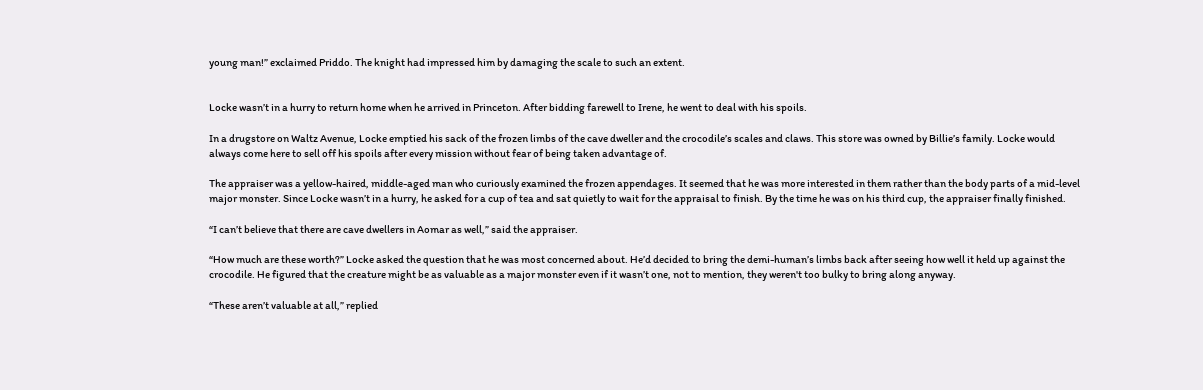young man!” exclaimed Priddo. The knight had impressed him by damaging the scale to such an extent.


Locke wasn’t in a hurry to return home when he arrived in Princeton. After bidding farewell to Irene, he went to deal with his spoils.

In a drugstore on Waltz Avenue, Locke emptied his sack of the frozen limbs of the cave dweller and the crocodile’s scales and claws. This store was owned by Billie’s family. Locke would always come here to sell off his spoils after every mission without fear of being taken advantage of.

The appraiser was a yellow-haired, middle-aged man who curiously examined the frozen appendages. It seemed that he was more interested in them rather than the body parts of a mid-level major monster. Since Locke wasn’t in a hurry, he asked for a cup of tea and sat quietly to wait for the appraisal to finish. By the time he was on his third cup, the appraiser finally finished.

“I can’t believe that there are cave dwellers in Aomar as well,” said the appraiser.

“How much are these worth?” Locke asked the question that he was most concerned about. He’d decided to bring the demi-human’s limbs back after seeing how well it held up against the crocodile. He figured that the creature might be as valuable as a major monster even if it wasn’t one, not to mention, they weren't too bulky to bring along anyway.

“These aren’t valuable at all,” replied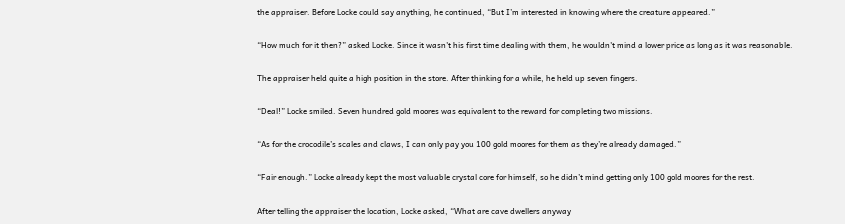the appraiser. Before Locke could say anything, he continued, “But I’m interested in knowing where the creature appeared.”

“How much for it then?” asked Locke. Since it wasn't his first time dealing with them, he wouldn't mind a lower price as long as it was reasonable.

The appraiser held quite a high position in the store. After thinking for a while, he held up seven fingers.

“Deal!” Locke smiled. Seven hundred gold moores was equivalent to the reward for completing two missions.

“As for the crocodile’s scales and claws, I can only pay you 100 gold moores for them as they’re already damaged.”

“Fair enough.” Locke already kept the most valuable crystal core for himself, so he didn’t mind getting only 100 gold moores for the rest.

After telling the appraiser the location, Locke asked, “What are cave dwellers anyway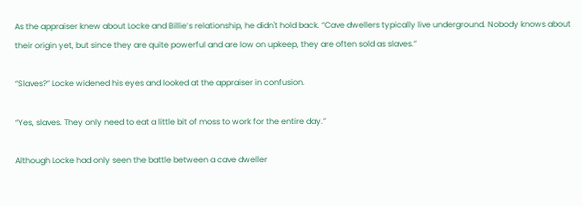As the appraiser knew about Locke and Billie’s relationship, he didn't hold back. “Cave dwellers typically live underground. Nobody knows about their origin yet, but since they are quite powerful and are low on upkeep, they are often sold as slaves.”

“Slaves?” Locke widened his eyes and looked at the appraiser in confusion.

“Yes, slaves. They only need to eat a little bit of moss to work for the entire day.”

Although Locke had only seen the battle between a cave dweller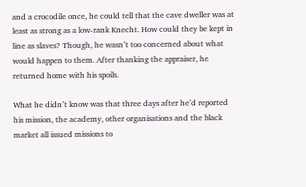and a crocodile once, he could tell that the cave dweller was at least as strong as a low-rank Knecht. How could they be kept in line as slaves? Though, he wasn’t too concerned about what would happen to them. After thanking the appraiser, he returned home with his spoils.

What he didn’t know was that three days after he’d reported his mission, the academy, other organisations and the black market all issued missions to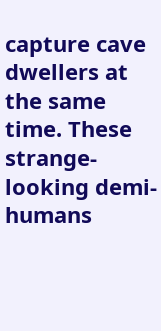capture cave dwellers at the same time. These strange-looking demi-humans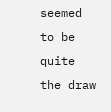seemed to be quite the draw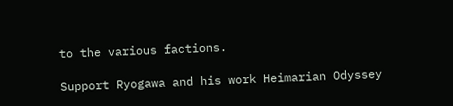to the various factions.

Support Ryogawa and his work Heimarian Odyssey